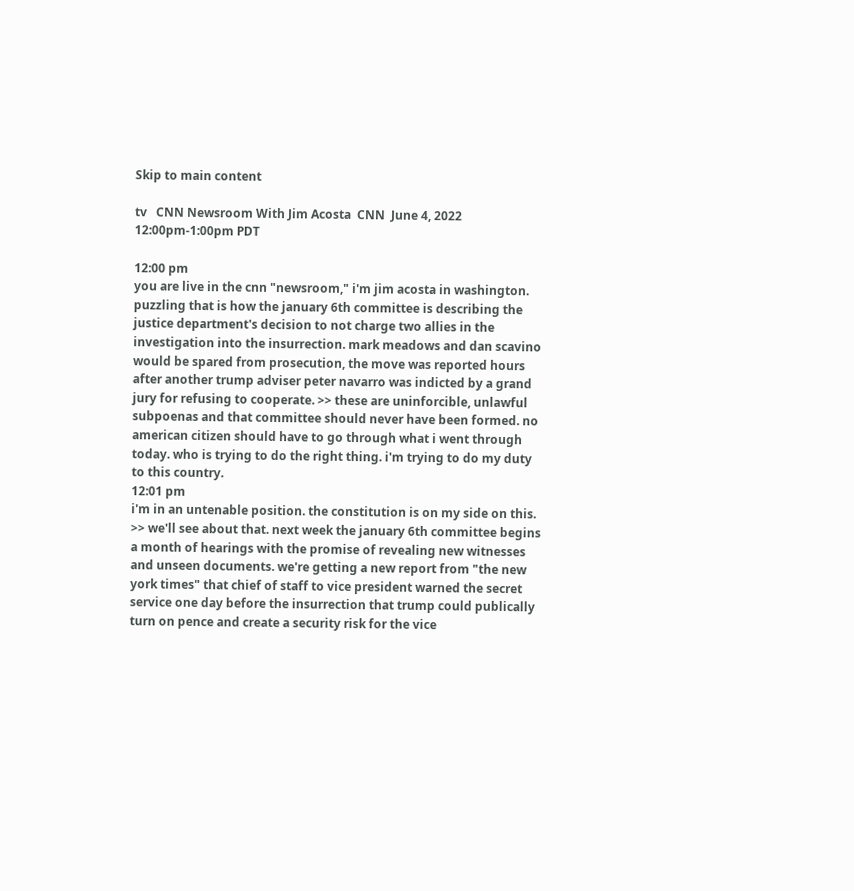Skip to main content

tv   CNN Newsroom With Jim Acosta  CNN  June 4, 2022 12:00pm-1:00pm PDT

12:00 pm
you are live in the cnn "newsroom," i'm jim acosta in washington. puzzling that is how the january 6th committee is describing the justice department's decision to not charge two allies in the investigation into the insurrection. mark meadows and dan scavino would be spared from prosecution, the move was reported hours after another trump adviser peter navarro was indicted by a grand jury for refusing to cooperate. >> these are uninforcible, unlawful subpoenas and that committee should never have been formed. no american citizen should have to go through what i went through today. who is trying to do the right thing. i'm trying to do my duty to this country.
12:01 pm
i'm in an untenable position. the constitution is on my side on this. >> we'll see about that. next week the january 6th committee begins a month of hearings with the promise of revealing new witnesses and unseen documents. we're getting a new report from "the new york times" that chief of staff to vice president warned the secret service one day before the insurrection that trump could publically turn on pence and create a security risk for the vice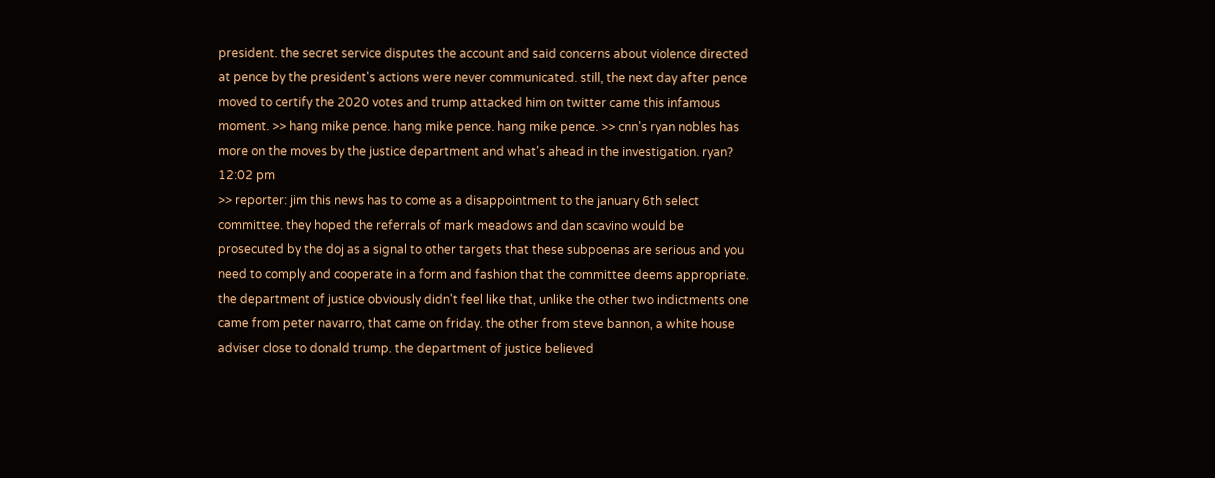president. the secret service disputes the account and said concerns about violence directed at pence by the president's actions were never communicated. still, the next day after pence moved to certify the 2020 votes and trump attacked him on twitter came this infamous moment. >> hang mike pence. hang mike pence. hang mike pence. >> cnn's ryan nobles has more on the moves by the justice department and what's ahead in the investigation. ryan?
12:02 pm
>> reporter: jim this news has to come as a disappointment to the january 6th select committee. they hoped the referrals of mark meadows and dan scavino would be prosecuted by the doj as a signal to other targets that these subpoenas are serious and you need to comply and cooperate in a form and fashion that the committee deems appropriate. the department of justice obviously didn't feel like that, unlike the other two indictments one came from peter navarro, that came on friday. the other from steve bannon, a white house adviser close to donald trump. the department of justice believed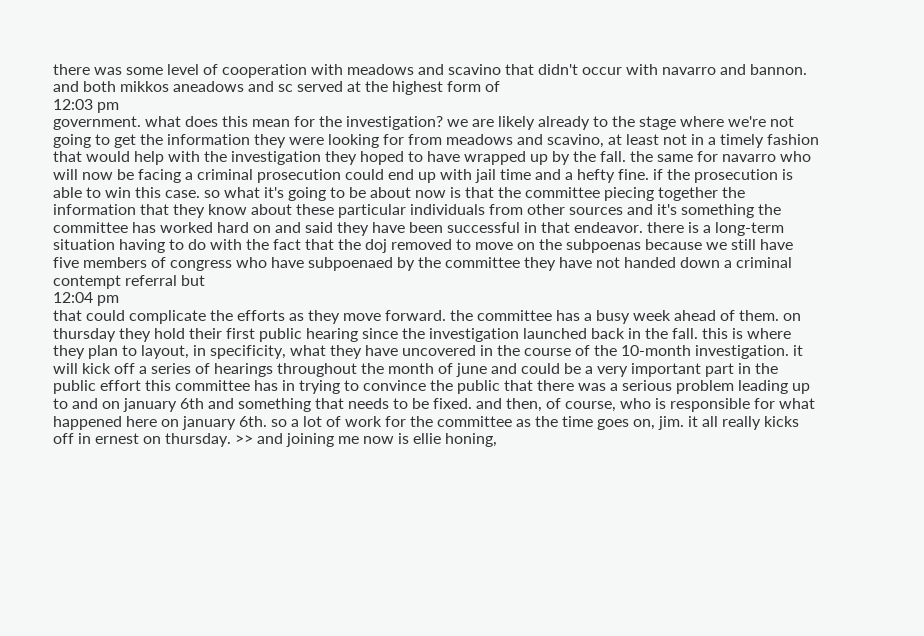there was some level of cooperation with meadows and scavino that didn't occur with navarro and bannon. and both mikkos aneadows and sc served at the highest form of
12:03 pm
government. what does this mean for the investigation? we are likely already to the stage where we're not going to get the information they were looking for from meadows and scavino, at least not in a timely fashion that would help with the investigation they hoped to have wrapped up by the fall. the same for navarro who will now be facing a criminal prosecution could end up with jail time and a hefty fine. if the prosecution is able to win this case. so what it's going to be about now is that the committee piecing together the information that they know about these particular individuals from other sources and it's something the committee has worked hard on and said they have been successful in that endeavor. there is a long-term situation having to do with the fact that the doj removed to move on the subpoenas because we still have five members of congress who have subpoenaed by the committee they have not handed down a criminal contempt referral but
12:04 pm
that could complicate the efforts as they move forward. the committee has a busy week ahead of them. on thursday they hold their first public hearing since the investigation launched back in the fall. this is where they plan to layout, in specificity, what they have uncovered in the course of the 10-month investigation. it will kick off a series of hearings throughout the month of june and could be a very important part in the public effort this committee has in trying to convince the public that there was a serious problem leading up to and on january 6th and something that needs to be fixed. and then, of course, who is responsible for what happened here on january 6th. so a lot of work for the committee as the time goes on, jim. it all really kicks off in ernest on thursday. >> and joining me now is ellie honing,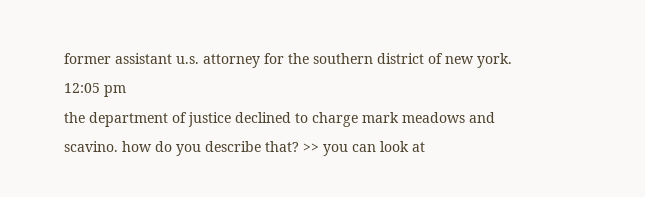former assistant u.s. attorney for the southern district of new york.
12:05 pm
the department of justice declined to charge mark meadows and scavino. how do you describe that? >> you can look at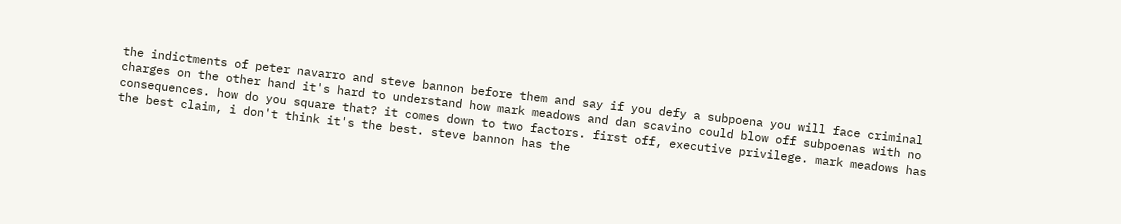the indictments of peter navarro and steve bannon before them and say if you defy a subpoena you will face criminal charges on the other hand it's hard to understand how mark meadows and dan scavino could blow off subpoenas with no consequences. how do you square that? it comes down to two factors. first off, executive privilege. mark meadows has the best claim, i don't think it's the best. steve bannon has the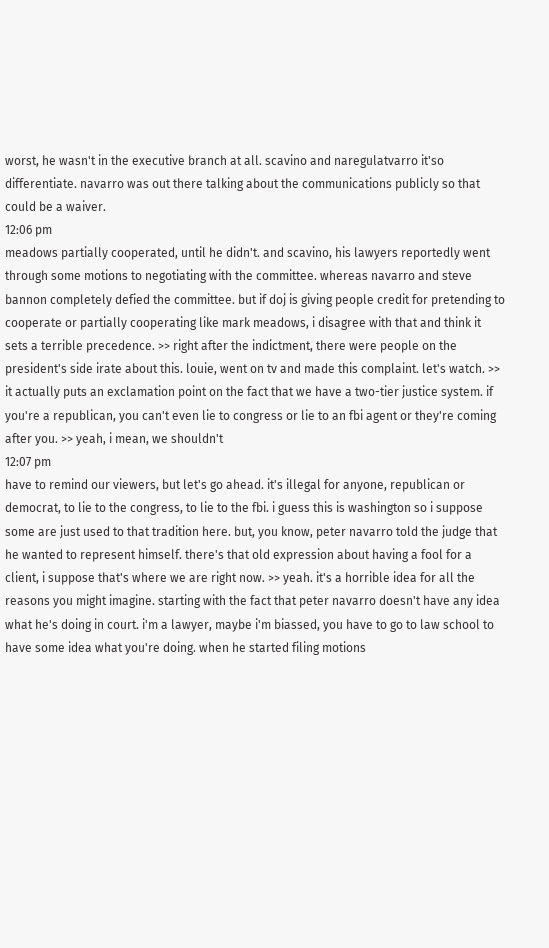worst, he wasn't in the executive branch at all. scavino and naregulatvarro it'so differentiate. navarro was out there talking about the communications publicly so that could be a waiver.
12:06 pm
meadows partially cooperated, until he didn't. and scavino, his lawyers reportedly went through some motions to negotiating with the committee. whereas navarro and steve bannon completely defied the committee. but if doj is giving people credit for pretending to cooperate or partially cooperating like mark meadows, i disagree with that and think it sets a terrible precedence. >> right after the indictment, there were people on the president's side irate about this. louie, went on tv and made this complaint. let's watch. >> it actually puts an exclamation point on the fact that we have a two-tier justice system. if you're a republican, you can't even lie to congress or lie to an fbi agent or they're coming after you. >> yeah, i mean, we shouldn't
12:07 pm
have to remind our viewers, but let's go ahead. it's illegal for anyone, republican or democrat, to lie to the congress, to lie to the fbi. i guess this is washington so i suppose some are just used to that tradition here. but, you know, peter navarro told the judge that he wanted to represent himself. there's that old expression about having a fool for a client, i suppose that's where we are right now. >> yeah. it's a horrible idea for all the reasons you might imagine. starting with the fact that peter navarro doesn't have any idea what he's doing in court. i'm a lawyer, maybe i'm biassed, you have to go to law school to have some idea what you're doing. when he started filing motions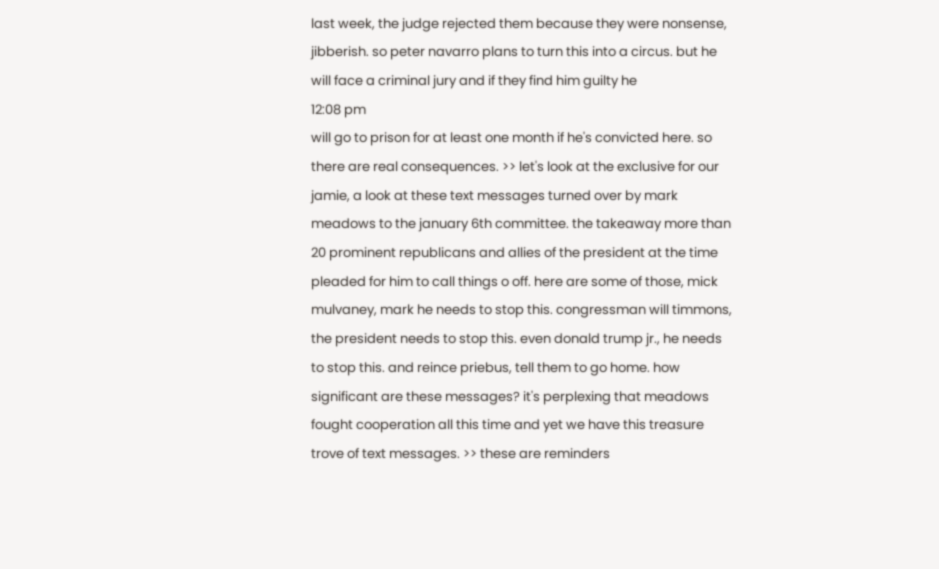last week, the judge rejected them because they were nonsense, jibberish. so peter navarro plans to turn this into a circus. but he will face a criminal jury and if they find him guilty he
12:08 pm
will go to prison for at least one month if he's convicted here. so there are real consequences. >> let's look at the exclusive for our jamie, a look at these text messages turned over by mark meadows to the january 6th committee. the takeaway more than 20 prominent republicans and allies of the president at the time pleaded for him to call things o off. here are some of those, mick mulvaney, mark he needs to stop this. congressman will timmons, the president needs to stop this. even donald trump jr., he needs to stop this. and reince priebus, tell them to go home. how significant are these messages? it's perplexing that meadows fought cooperation all this time and yet we have this treasure trove of text messages. >> these are reminders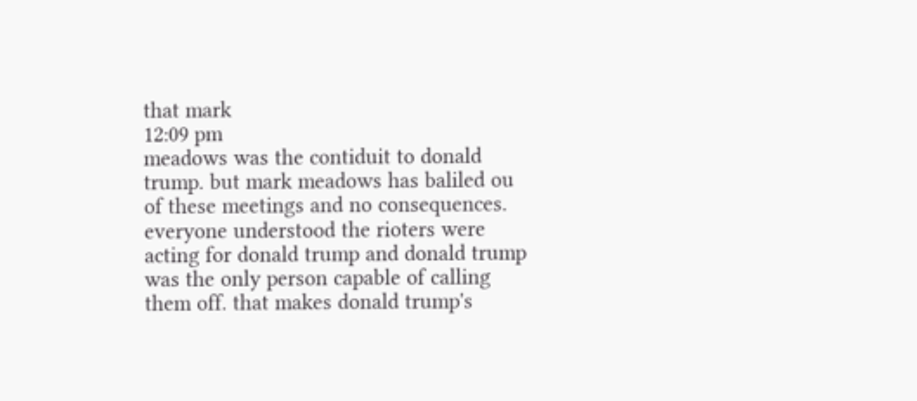that mark
12:09 pm
meadows was the contiduit to donald trump. but mark meadows has baliled ou of these meetings and no consequences. everyone understood the rioters were acting for donald trump and donald trump was the only person capable of calling them off. that makes donald trump's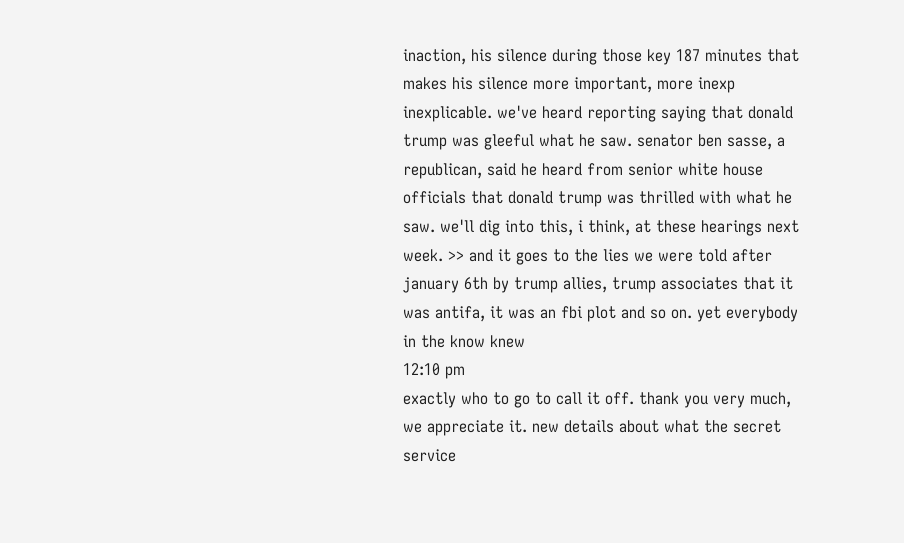inaction, his silence during those key 187 minutes that makes his silence more important, more inexp inexplicable. we've heard reporting saying that donald trump was gleeful what he saw. senator ben sasse, a republican, said he heard from senior white house officials that donald trump was thrilled with what he saw. we'll dig into this, i think, at these hearings next week. >> and it goes to the lies we were told after january 6th by trump allies, trump associates that it was antifa, it was an fbi plot and so on. yet everybody in the know knew
12:10 pm
exactly who to go to call it off. thank you very much, we appreciate it. new details about what the secret service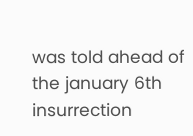was told ahead of the january 6th insurrection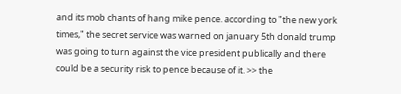and its mob chants of hang mike pence. according to "the new york times," the secret service was warned on january 5th donald trump was going to turn against the vice president publically and there could be a security risk to pence because of it. >> the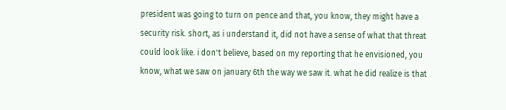president was going to turn on pence and that, you know, they might have a security risk. short, as i understand it, did not have a sense of what that threat could look like. i don't believe, based on my reporting that he envisioned, you know, what we saw on january 6th the way we saw it. what he did realize is that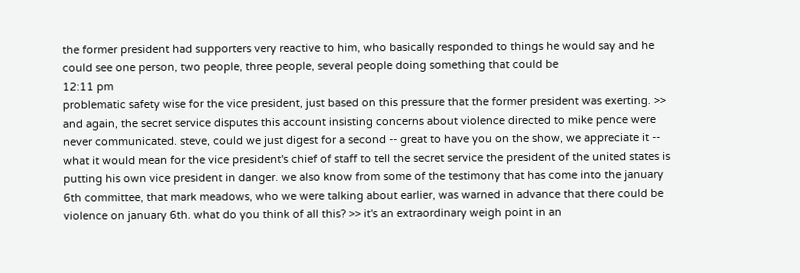the former president had supporters very reactive to him, who basically responded to things he would say and he could see one person, two people, three people, several people doing something that could be
12:11 pm
problematic safety wise for the vice president, just based on this pressure that the former president was exerting. >> and again, the secret service disputes this account insisting concerns about violence directed to mike pence were never communicated. steve, could we just digest for a second -- great to have you on the show, we appreciate it -- what it would mean for the vice president's chief of staff to tell the secret service the president of the united states is putting his own vice president in danger. we also know from some of the testimony that has come into the january 6th committee, that mark meadows, who we were talking about earlier, was warned in advance that there could be violence on january 6th. what do you think of all this? >> it's an extraordinary weigh point in an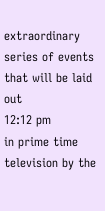extraordinary series of events that will be laid out
12:12 pm
in prime time television by the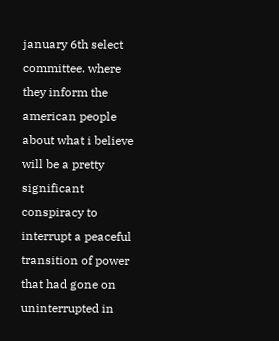january 6th select committee. where they inform the american people about what i believe will be a pretty significant conspiracy to interrupt a peaceful transition of power that had gone on uninterrupted in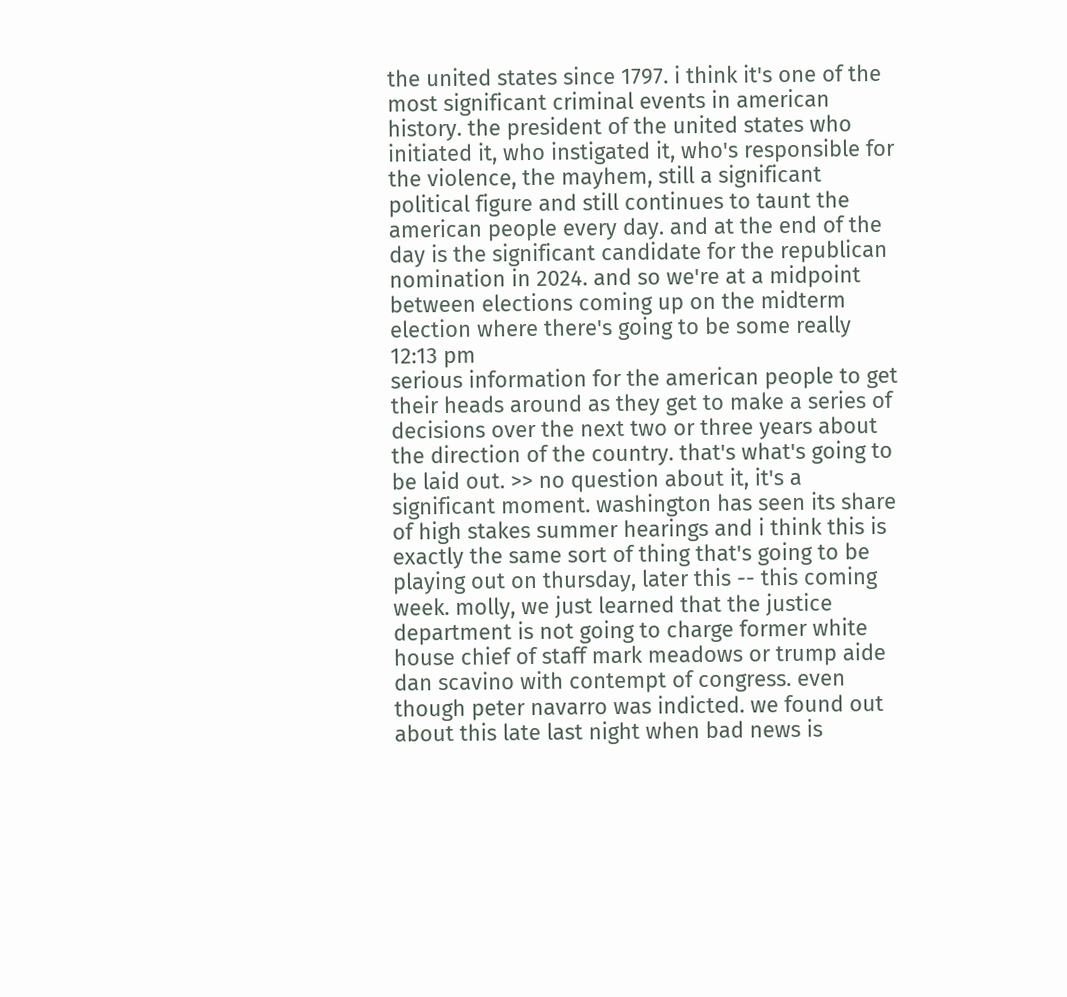the united states since 1797. i think it's one of the most significant criminal events in american history. the president of the united states who initiated it, who instigated it, who's responsible for the violence, the mayhem, still a significant political figure and still continues to taunt the american people every day. and at the end of the day is the significant candidate for the republican nomination in 2024. and so we're at a midpoint between elections coming up on the midterm election where there's going to be some really
12:13 pm
serious information for the american people to get their heads around as they get to make a series of decisions over the next two or three years about the direction of the country. that's what's going to be laid out. >> no question about it, it's a significant moment. washington has seen its share of high stakes summer hearings and i think this is exactly the same sort of thing that's going to be playing out on thursday, later this -- this coming week. molly, we just learned that the justice department is not going to charge former white house chief of staff mark meadows or trump aide dan scavino with contempt of congress. even though peter navarro was indicted. we found out about this late last night when bad news is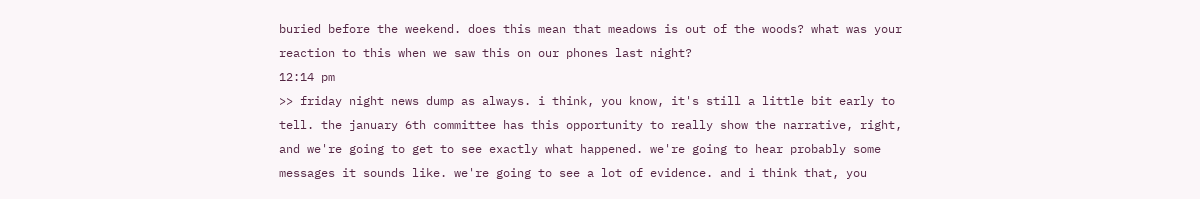buried before the weekend. does this mean that meadows is out of the woods? what was your reaction to this when we saw this on our phones last night?
12:14 pm
>> friday night news dump as always. i think, you know, it's still a little bit early to tell. the january 6th committee has this opportunity to really show the narrative, right, and we're going to get to see exactly what happened. we're going to hear probably some messages it sounds like. we're going to see a lot of evidence. and i think that, you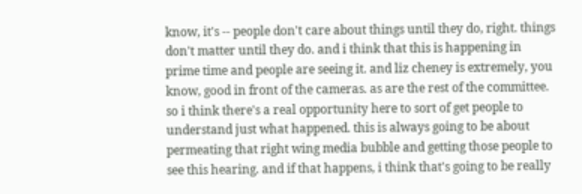know, it's -- people don't care about things until they do, right. things don't matter until they do. and i think that this is happening in prime time and people are seeing it. and liz cheney is extremely, you know, good in front of the cameras. as are the rest of the committee. so i think there's a real opportunity here to sort of get people to understand just what happened. this is always going to be about permeating that right wing media bubble and getting those people to see this hearing. and if that happens, i think that's going to be really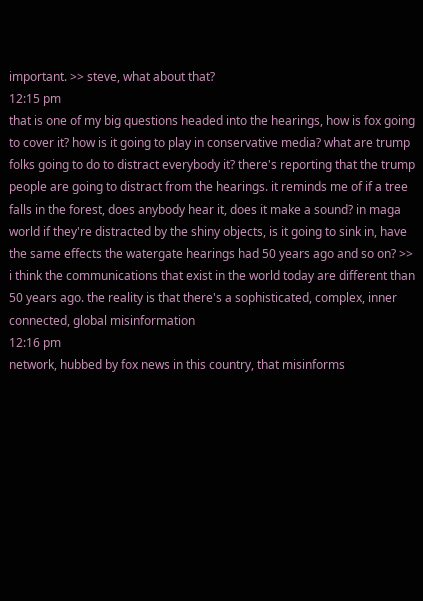important. >> steve, what about that?
12:15 pm
that is one of my big questions headed into the hearings, how is fox going to cover it? how is it going to play in conservative media? what are trump folks going to do to distract everybody it? there's reporting that the trump people are going to distract from the hearings. it reminds me of if a tree falls in the forest, does anybody hear it, does it make a sound? in maga world if they're distracted by the shiny objects, is it going to sink in, have the same effects the watergate hearings had 50 years ago and so on? >> i think the communications that exist in the world today are different than 50 years ago. the reality is that there's a sophisticated, complex, inner connected, global misinformation
12:16 pm
network, hubbed by fox news in this country, that misinforms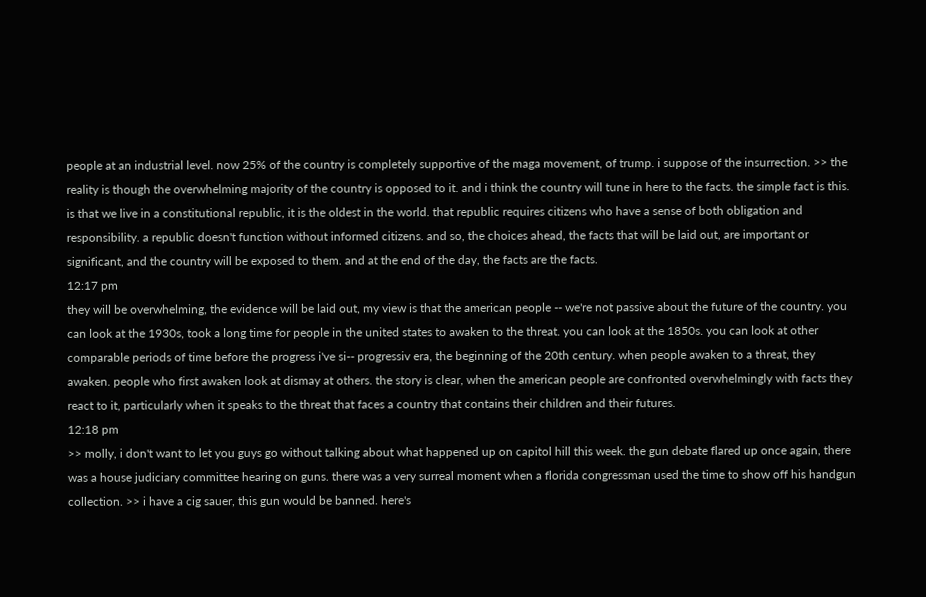people at an industrial level. now 25% of the country is completely supportive of the maga movement, of trump. i suppose of the insurrection. >> the reality is though the overwhelming majority of the country is opposed to it. and i think the country will tune in here to the facts. the simple fact is this. is that we live in a constitutional republic, it is the oldest in the world. that republic requires citizens who have a sense of both obligation and responsibility. a republic doesn't function without informed citizens. and so, the choices ahead, the facts that will be laid out, are important or significant, and the country will be exposed to them. and at the end of the day, the facts are the facts.
12:17 pm
they will be overwhelming, the evidence will be laid out, my view is that the american people -- we're not passive about the future of the country. you can look at the 1930s, took a long time for people in the united states to awaken to the threat. you can look at the 1850s. you can look at other comparable periods of time before the progress i've si-- progressiv era, the beginning of the 20th century. when people awaken to a threat, they awaken. people who first awaken look at dismay at others. the story is clear, when the american people are confronted overwhelmingly with facts they react to it, particularly when it speaks to the threat that faces a country that contains their children and their futures.
12:18 pm
>> molly, i don't want to let you guys go without talking about what happened up on capitol hill this week. the gun debate flared up once again, there was a house judiciary committee hearing on guns. there was a very surreal moment when a florida congressman used the time to show off his handgun collection. >> i have a cig sauer, this gun would be banned. here's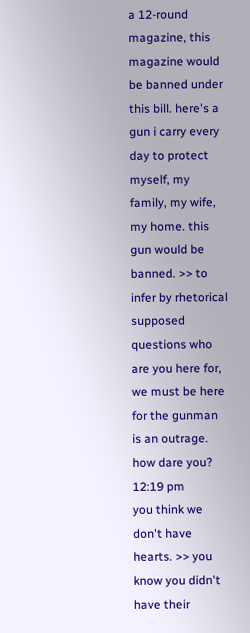a 12-round magazine, this magazine would be banned under this bill. here's a gun i carry every day to protect myself, my family, my wife, my home. this gun would be banned. >> to infer by rhetorical supposed questions who are you here for, we must be here for the gunman is an outrage. how dare you?
12:19 pm
you think we don't have hearts. >> you know you didn't have their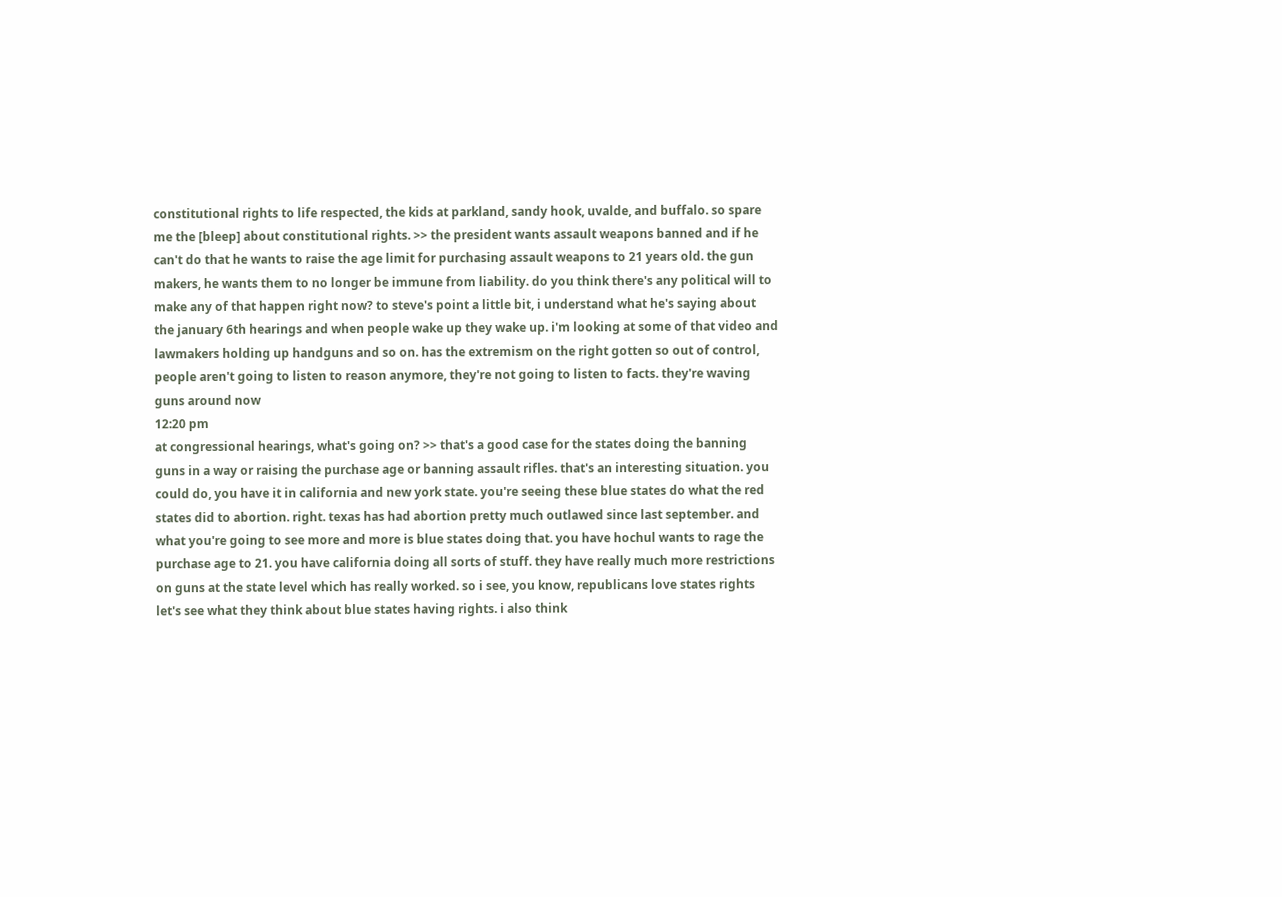constitutional rights to life respected, the kids at parkland, sandy hook, uvalde, and buffalo. so spare me the [bleep] about constitutional rights. >> the president wants assault weapons banned and if he can't do that he wants to raise the age limit for purchasing assault weapons to 21 years old. the gun makers, he wants them to no longer be immune from liability. do you think there's any political will to make any of that happen right now? to steve's point a little bit, i understand what he's saying about the january 6th hearings and when people wake up they wake up. i'm looking at some of that video and lawmakers holding up handguns and so on. has the extremism on the right gotten so out of control, people aren't going to listen to reason anymore, they're not going to listen to facts. they're waving guns around now
12:20 pm
at congressional hearings, what's going on? >> that's a good case for the states doing the banning guns in a way or raising the purchase age or banning assault rifles. that's an interesting situation. you could do, you have it in california and new york state. you're seeing these blue states do what the red states did to abortion. right. texas has had abortion pretty much outlawed since last september. and what you're going to see more and more is blue states doing that. you have hochul wants to rage the purchase age to 21. you have california doing all sorts of stuff. they have really much more restrictions on guns at the state level which has really worked. so i see, you know, republicans love states rights let's see what they think about blue states having rights. i also think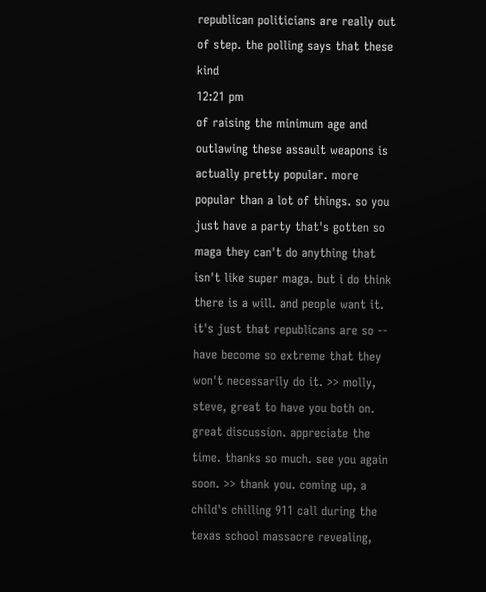republican politicians are really out of step. the polling says that these kind
12:21 pm
of raising the minimum age and outlawing these assault weapons is actually pretty popular. more popular than a lot of things. so you just have a party that's gotten so maga they can't do anything that isn't like super maga. but i do think there is a will. and people want it. it's just that republicans are so -- have become so extreme that they won't necessarily do it. >> molly, steve, great to have you both on. great discussion. appreciate the time. thanks so much. see you again soon. >> thank you. coming up, a child's chilling 911 call during the texas school massacre revealing,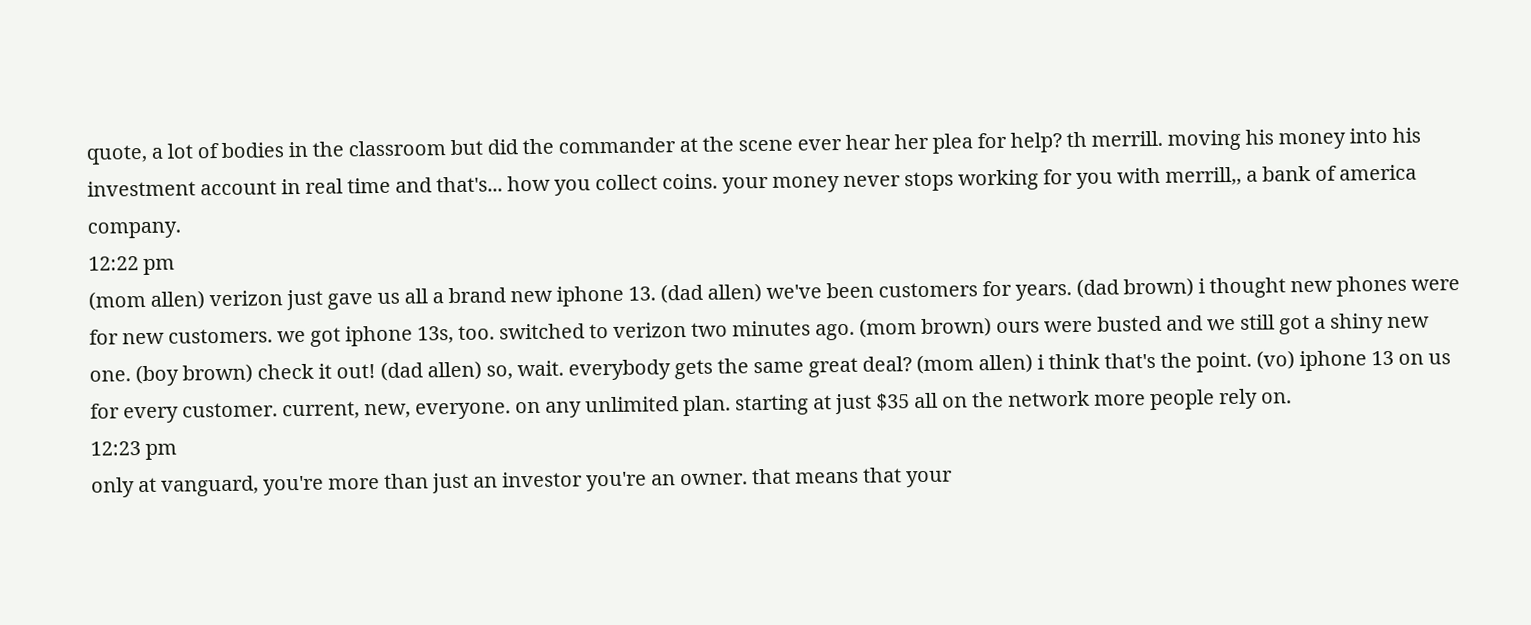quote, a lot of bodies in the classroom but did the commander at the scene ever hear her plea for help? th merrill. moving his money into his investment account in real time and that's... how you collect coins. your money never stops working for you with merrill,, a bank of america company.
12:22 pm
(mom allen) verizon just gave us all a brand new iphone 13. (dad allen) we've been customers for years. (dad brown) i thought new phones were for new customers. we got iphone 13s, too. switched to verizon two minutes ago. (mom brown) ours were busted and we still got a shiny new one. (boy brown) check it out! (dad allen) so, wait. everybody gets the same great deal? (mom allen) i think that's the point. (vo) iphone 13 on us for every customer. current, new, everyone. on any unlimited plan. starting at just $35 all on the network more people rely on.
12:23 pm
only at vanguard, you're more than just an investor you're an owner. that means that your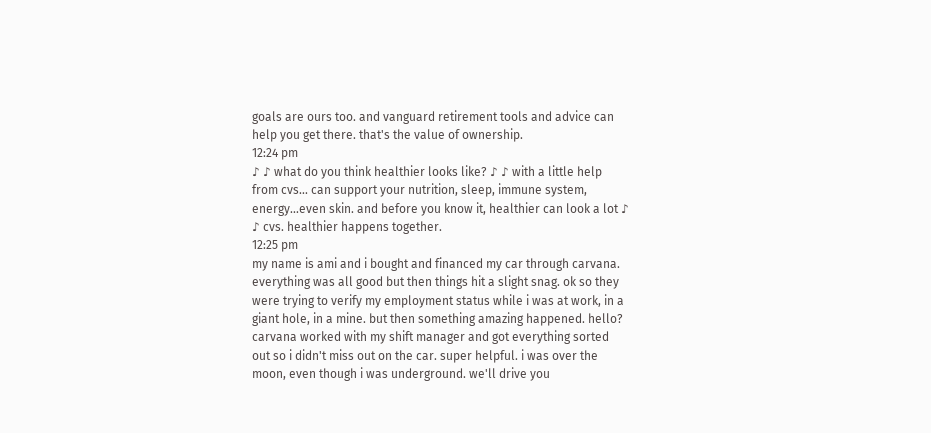goals are ours too. and vanguard retirement tools and advice can help you get there. that's the value of ownership.
12:24 pm
♪ ♪ what do you think healthier looks like? ♪ ♪ with a little help from cvs... can support your nutrition, sleep, immune system, energy...even skin. and before you know it, healthier can look a lot ♪ ♪ cvs. healthier happens together.
12:25 pm
my name is ami and i bought and financed my car through carvana. everything was all good but then things hit a slight snag. ok so they were trying to verify my employment status while i was at work, in a giant hole, in a mine. but then something amazing happened. hello? carvana worked with my shift manager and got everything sorted out so i didn't miss out on the car. super helpful. i was over the moon, even though i was underground. we'll drive you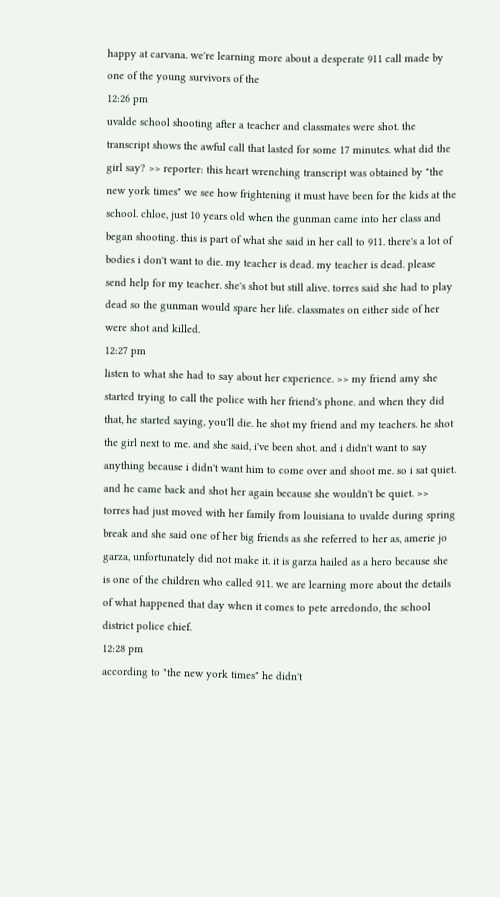happy at carvana. we're learning more about a desperate 911 call made by one of the young survivors of the
12:26 pm
uvalde school shooting after a teacher and classmates were shot. the transcript shows the awful call that lasted for some 17 minutes. what did the girl say? >> reporter: this heart wrenching transcript was obtained by "the new york times" we see how frightening it must have been for the kids at the school. chloe, just 10 years old when the gunman came into her class and began shooting. this is part of what she said in her call to 911. there's a lot of bodies i don't want to die. my teacher is dead. my teacher is dead. please send help for my teacher. she's shot but still alive. torres said she had to play dead so the gunman would spare her life. classmates on either side of her were shot and killed.
12:27 pm
listen to what she had to say about her experience. >> my friend amy she started trying to call the police with her friend's phone. and when they did that, he started saying, you'll die. he shot my friend and my teachers. he shot the girl next to me. and she said, i've been shot. and i didn't want to say anything because i didn't want him to come over and shoot me. so i sat quiet. and he came back and shot her again because she wouldn't be quiet. >> torres had just moved with her family from louisiana to uvalde during spring break and she said one of her big friends as she referred to her as, amerie jo garza, unfortunately did not make it. it is garza hailed as a hero because she is one of the children who called 911. we are learning more about the details of what happened that day when it comes to pete arredondo, the school district police chief.
12:28 pm
according to "the new york times" he didn't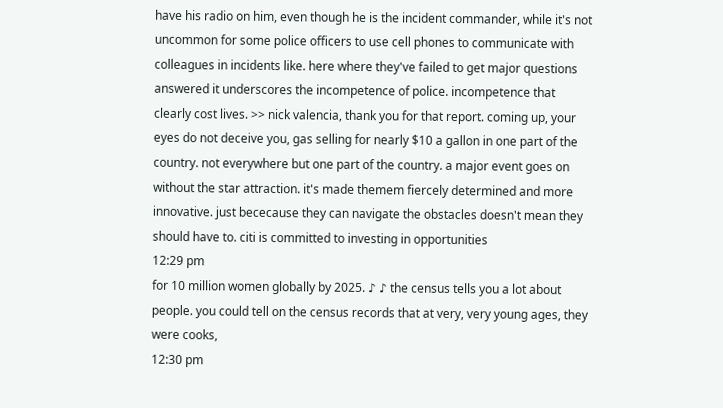have his radio on him, even though he is the incident commander, while it's not uncommon for some police officers to use cell phones to communicate with colleagues in incidents like. here where they've failed to get major questions answered it underscores the incompetence of police. incompetence that clearly cost lives. >> nick valencia, thank you for that report. coming up, your eyes do not deceive you, gas selling for nearly $10 a gallon in one part of the country. not everywhere but one part of the country. a major event goes on without the star attraction. it's made themem fiercely determined and more innovative. just bececause they can navigate the obstacles doesn't mean they should have to. citi is committed to investing in opportunities
12:29 pm
for 10 million women globally by 2025. ♪ ♪ the census tells you a lot about people. you could tell on the census records that at very, very young ages, they were cooks,
12:30 pm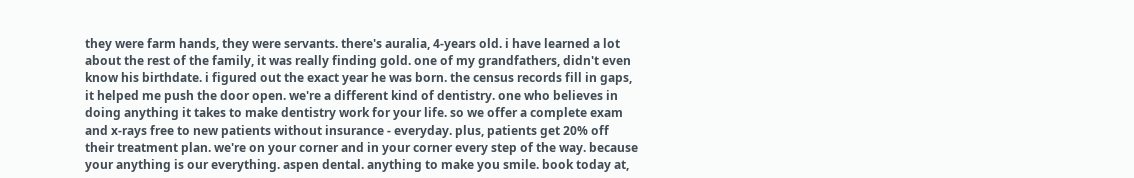they were farm hands, they were servants. there's auralia, 4-years old. i have learned a lot about the rest of the family, it was really finding gold. one of my grandfathers, didn't even know his birthdate. i figured out the exact year he was born. the census records fill in gaps, it helped me push the door open. we're a different kind of dentistry. one who believes in doing anything it takes to make dentistry work for your life. so we offer a complete exam and x-rays free to new patients without insurance - everyday. plus, patients get 20% off their treatment plan. we're on your corner and in your corner every step of the way. because your anything is our everything. aspen dental. anything to make you smile. book today at,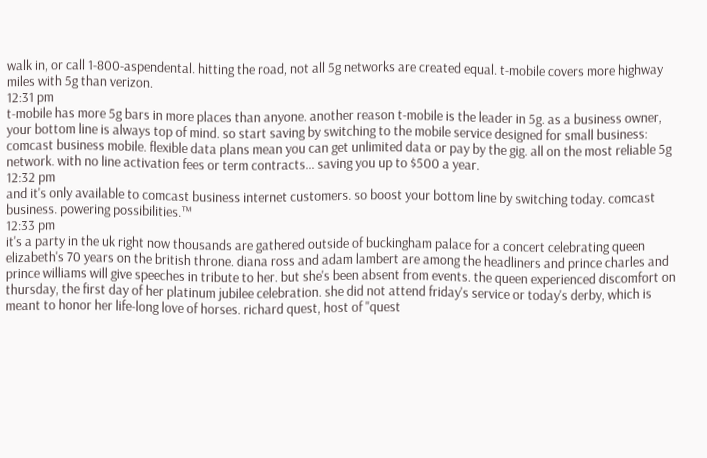walk in, or call 1-800-aspendental. hitting the road, not all 5g networks are created equal. t-mobile covers more highway miles with 5g than verizon.
12:31 pm
t-mobile has more 5g bars in more places than anyone. another reason t-mobile is the leader in 5g. as a business owner, your bottom line is always top of mind. so start saving by switching to the mobile service designed for small business: comcast business mobile. flexible data plans mean you can get unlimited data or pay by the gig. all on the most reliable 5g network. with no line activation fees or term contracts... saving you up to $500 a year.
12:32 pm
and it's only available to comcast business internet customers. so boost your bottom line by switching today. comcast business. powering possibilities.™
12:33 pm
it's a party in the uk right now thousands are gathered outside of buckingham palace for a concert celebrating queen elizabeth's 70 years on the british throne. diana ross and adam lambert are among the headliners and prince charles and prince williams will give speeches in tribute to her. but she's been absent from events. the queen experienced discomfort on thursday, the first day of her platinum jubilee celebration. she did not attend friday's service or today's derby, which is meant to honor her life-long love of horses. richard quest, host of "quest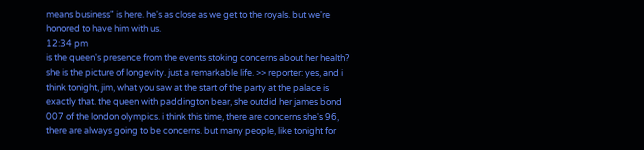means business" is here. he's as close as we get to the royals. but we're honored to have him with us.
12:34 pm
is the queen's presence from the events stoking concerns about her health? she is the picture of longevity. just a remarkable life. >> reporter: yes, and i think tonight, jim, what you saw at the start of the party at the palace is exactly that. the queen with paddington bear, she outdid her james bond 007 of the london olympics. i think this time, there are concerns she's 96, there are always going to be concerns. but many people, like tonight for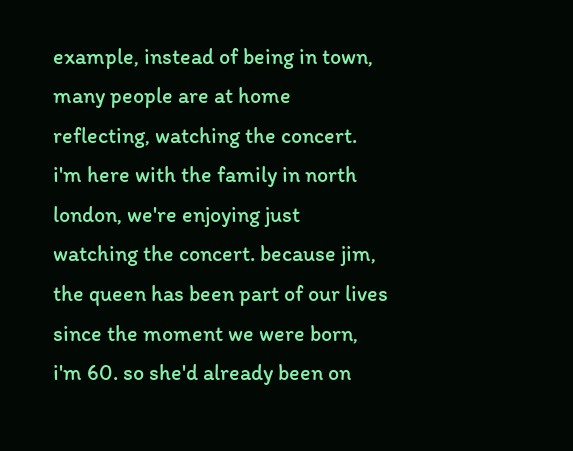example, instead of being in town, many people are at home reflecting, watching the concert. i'm here with the family in north london, we're enjoying just watching the concert. because jim, the queen has been part of our lives since the moment we were born, i'm 60. so she'd already been on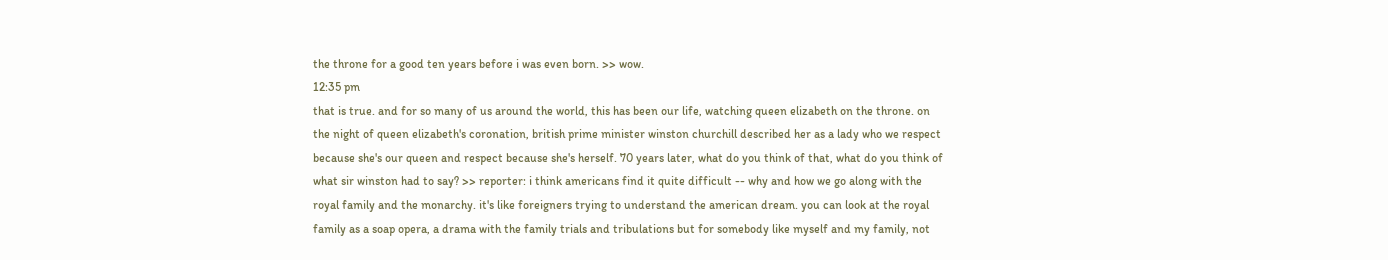the throne for a good ten years before i was even born. >> wow.
12:35 pm
that is true. and for so many of us around the world, this has been our life, watching queen elizabeth on the throne. on the night of queen elizabeth's coronation, british prime minister winston churchill described her as a lady who we respect because she's our queen and respect because she's herself. 70 years later, what do you think of that, what do you think of what sir winston had to say? >> reporter: i think americans find it quite difficult -- why and how we go along with the royal family and the monarchy. it's like foreigners trying to understand the american dream. you can look at the royal family as a soap opera, a drama with the family trials and tribulations but for somebody like myself and my family, not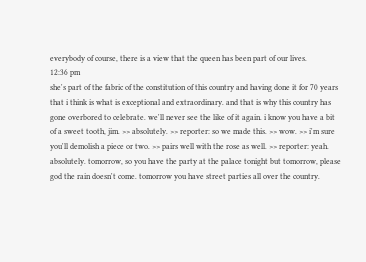everybody of course, there is a view that the queen has been part of our lives.
12:36 pm
she's part of the fabric of the constitution of this country and having done it for 70 years that i think is what is exceptional and extraordinary. and that is why this country has gone overbored to celebrate. we'll never see the like of it again. i know you have a bit of a sweet tooth, jim. >> absolutely. >> reporter: so we made this. >> wow. >> i'm sure you'll demolish a piece or two. >> pairs well with the rose as well. >> reporter: yeah. absolutely. tomorrow, so you have the party at the palace tonight but tomorrow, please god the rain doesn't come. tomorrow you have street parties all over the country.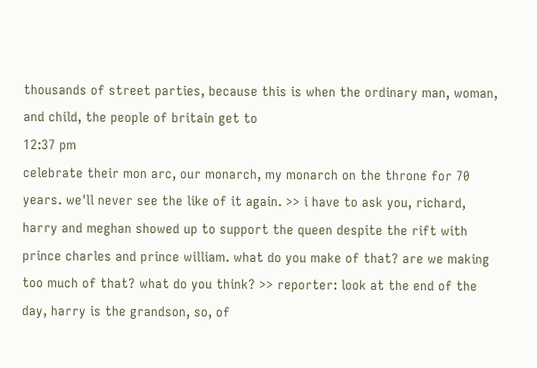thousands of street parties, because this is when the ordinary man, woman, and child, the people of britain get to
12:37 pm
celebrate their mon arc, our monarch, my monarch on the throne for 70 years. we'll never see the like of it again. >> i have to ask you, richard, harry and meghan showed up to support the queen despite the rift with prince charles and prince william. what do you make of that? are we making too much of that? what do you think? >> reporter: look at the end of the day, harry is the grandson, so, of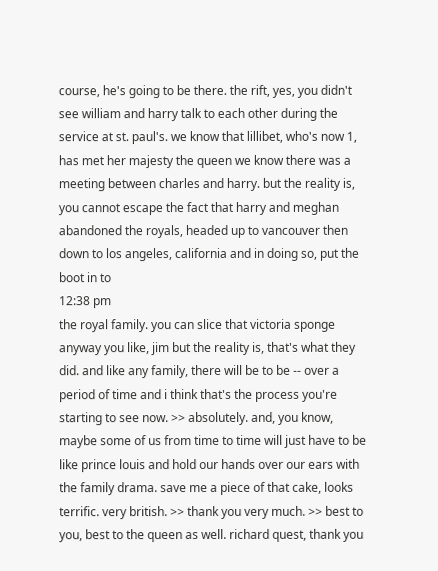course, he's going to be there. the rift, yes, you didn't see william and harry talk to each other during the service at st. paul's. we know that lillibet, who's now 1, has met her majesty the queen we know there was a meeting between charles and harry. but the reality is, you cannot escape the fact that harry and meghan abandoned the royals, headed up to vancouver then down to los angeles, california and in doing so, put the boot in to
12:38 pm
the royal family. you can slice that victoria sponge anyway you like, jim but the reality is, that's what they did. and like any family, there will be to be -- over a period of time and i think that's the process you're starting to see now. >> absolutely. and, you know, maybe some of us from time to time will just have to be like prince louis and hold our hands over our ears with the family drama. save me a piece of that cake, looks terrific. very british. >> thank you very much. >> best to you, best to the queen as well. richard quest, thank you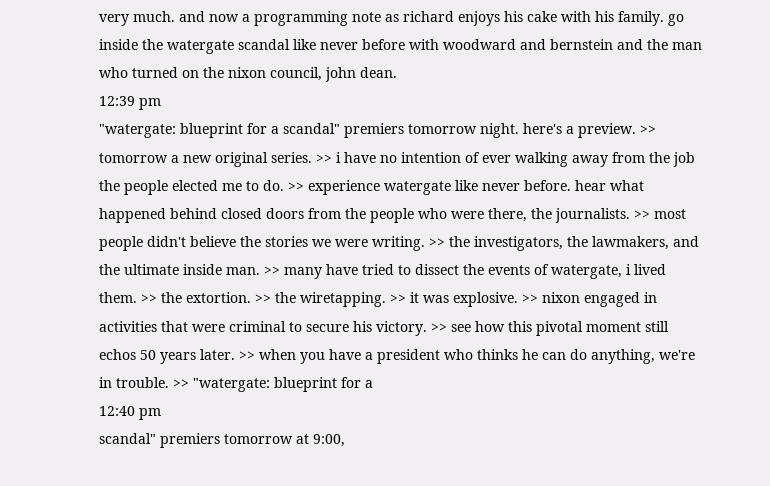very much. and now a programming note as richard enjoys his cake with his family. go inside the watergate scandal like never before with woodward and bernstein and the man who turned on the nixon council, john dean.
12:39 pm
"watergate: blueprint for a scandal" premiers tomorrow night. here's a preview. >> tomorrow a new original series. >> i have no intention of ever walking away from the job the people elected me to do. >> experience watergate like never before. hear what happened behind closed doors from the people who were there, the journalists. >> most people didn't believe the stories we were writing. >> the investigators, the lawmakers, and the ultimate inside man. >> many have tried to dissect the events of watergate, i lived them. >> the extortion. >> the wiretapping. >> it was explosive. >> nixon engaged in activities that were criminal to secure his victory. >> see how this pivotal moment still echos 50 years later. >> when you have a president who thinks he can do anything, we're in trouble. >> "watergate: blueprint for a
12:40 pm
scandal" premiers tomorrow at 9:00,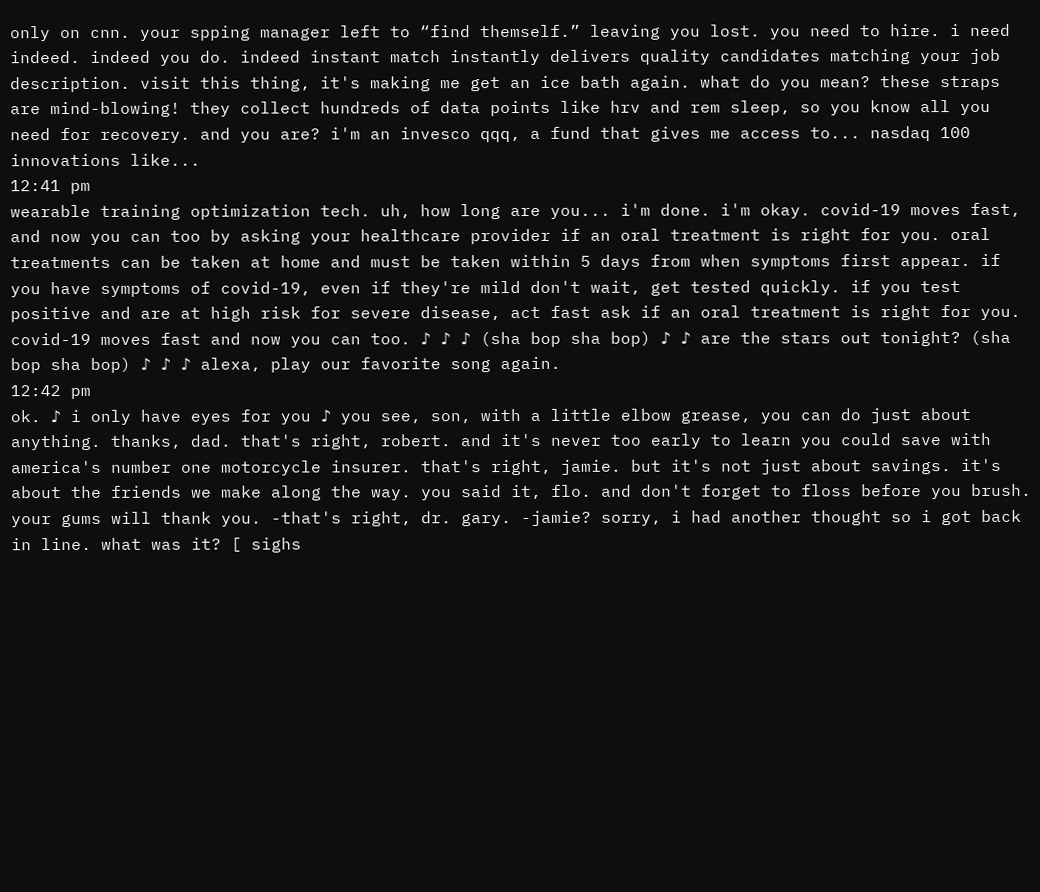only on cnn. your spping manager left to “find themself.” leaving you lost. you need to hire. i need indeed. indeed you do. indeed instant match instantly delivers quality candidates matching your job description. visit this thing, it's making me get an ice bath again. what do you mean? these straps are mind-blowing! they collect hundreds of data points like hrv and rem sleep, so you know all you need for recovery. and you are? i'm an invesco qqq, a fund that gives me access to... nasdaq 100 innovations like...
12:41 pm
wearable training optimization tech. uh, how long are you... i'm done. i'm okay. covid-19 moves fast, and now you can too by asking your healthcare provider if an oral treatment is right for you. oral treatments can be taken at home and must be taken within 5 days from when symptoms first appear. if you have symptoms of covid-19, even if they're mild don't wait, get tested quickly. if you test positive and are at high risk for severe disease, act fast ask if an oral treatment is right for you. covid-19 moves fast and now you can too. ♪ ♪ ♪ (sha bop sha bop) ♪ ♪ are the stars out tonight? (sha bop sha bop) ♪ ♪ ♪ alexa, play our favorite song again.
12:42 pm
ok. ♪ i only have eyes for you ♪ you see, son, with a little elbow grease, you can do just about anything. thanks, dad. that's right, robert. and it's never too early to learn you could save with america's number one motorcycle insurer. that's right, jamie. but it's not just about savings. it's about the friends we make along the way. you said it, flo. and don't forget to floss before you brush. your gums will thank you. -that's right, dr. gary. -jamie? sorry, i had another thought so i got back in line. what was it? [ sighs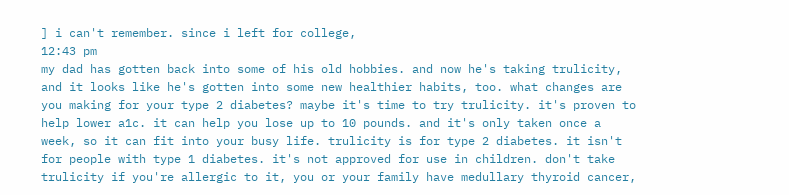] i can't remember. since i left for college,
12:43 pm
my dad has gotten back into some of his old hobbies. and now he's taking trulicity, and it looks like he's gotten into some new healthier habits, too. what changes are you making for your type 2 diabetes? maybe it's time to try trulicity. it's proven to help lower a1c. it can help you lose up to 10 pounds. and it's only taken once a week, so it can fit into your busy life. trulicity is for type 2 diabetes. it isn't for people with type 1 diabetes. it's not approved for use in children. don't take trulicity if you're allergic to it, you or your family have medullary thyroid cancer,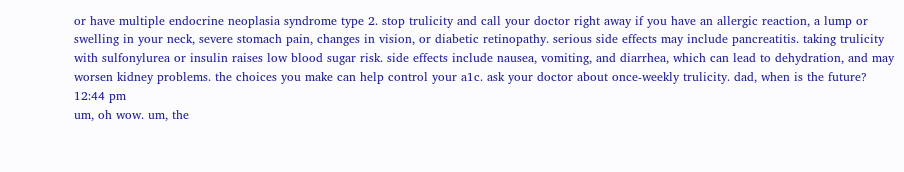or have multiple endocrine neoplasia syndrome type 2. stop trulicity and call your doctor right away if you have an allergic reaction, a lump or swelling in your neck, severe stomach pain, changes in vision, or diabetic retinopathy. serious side effects may include pancreatitis. taking trulicity with sulfonylurea or insulin raises low blood sugar risk. side effects include nausea, vomiting, and diarrhea, which can lead to dehydration, and may worsen kidney problems. the choices you make can help control your a1c. ask your doctor about once-weekly trulicity. dad, when is the future?
12:44 pm
um, oh wow. um, the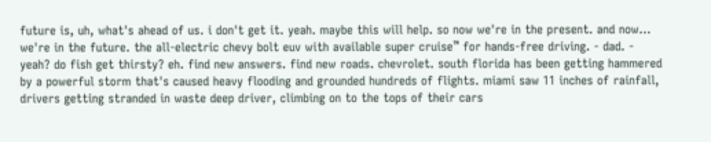future is, uh, what's ahead of us. i don't get it. yeah. maybe this will help. so now we're in the present. and now... we're in the future. the all-electric chevy bolt euv with available super cruise™ for hands-free driving. - dad. - yeah? do fish get thirsty? eh. find new answers. find new roads. chevrolet. south florida has been getting hammered by a powerful storm that's caused heavy flooding and grounded hundreds of flights. miami saw 11 inches of rainfall, drivers getting stranded in waste deep driver, climbing on to the tops of their cars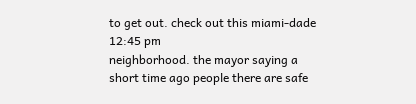to get out. check out this miami-dade
12:45 pm
neighborhood. the mayor saying a short time ago people there are safe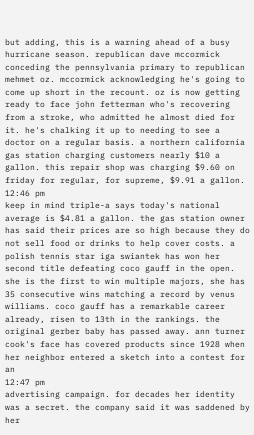but adding, this is a warning ahead of a busy hurricane season. republican dave mccormick conceding the pennsylvania primary to republican mehmet oz. mccormick acknowledging he's going to come up short in the recount. oz is now getting ready to face john fetterman who's recovering from a stroke, who admitted he almost died for it. he's chalking it up to needing to see a doctor on a regular basis. a northern california gas station charging customers nearly $10 a gallon. this repair shop was charging $9.60 on friday for regular, for supreme, $9.91 a gallon.
12:46 pm
keep in mind triple-a says today's national average is $4.81 a gallon. the gas station owner has said their prices are so high because they do not sell food or drinks to help cover costs. a polish tennis star iga swiantek has won her second title defeating coco gauff in the open. she is the first to win multiple majors, she has 35 consecutive wins matching a record by venus williams. coco gauff has a remarkable career already, risen to 13th in the rankings. the original gerber baby has passed away. ann turner cook's face has covered products since 1928 when her neighbor entered a sketch into a contest for an
12:47 pm
advertising campaign. for decades her identity was a secret. the company said it was saddened by her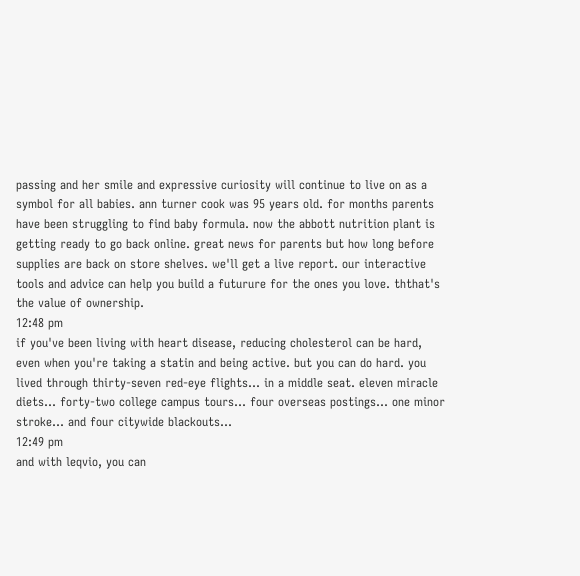passing and her smile and expressive curiosity will continue to live on as a symbol for all babies. ann turner cook was 95 years old. for months parents have been struggling to find baby formula. now the abbott nutrition plant is getting ready to go back online. great news for parents but how long before supplies are back on store shelves. we'll get a live report. our interactive tools and advice can help you build a futurure for the ones you love. ththat's the value of ownership.
12:48 pm
if you've been living with heart disease, reducing cholesterol can be hard, even when you're taking a statin and being active. but you can do hard. you lived through thirty-seven red-eye flights... in a middle seat. eleven miracle diets... forty-two college campus tours... four overseas postings... one minor stroke... and four citywide blackouts...
12:49 pm
and with leqvio, you can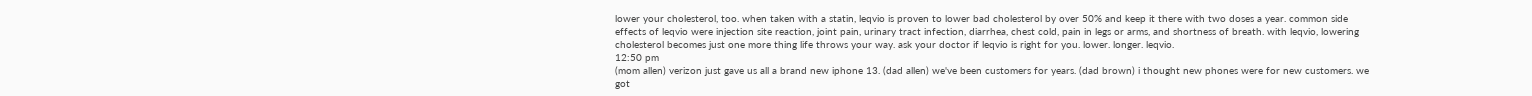lower your cholesterol, too. when taken with a statin, leqvio is proven to lower bad cholesterol by over 50% and keep it there with two doses a year. common side effects of leqvio were injection site reaction, joint pain, urinary tract infection, diarrhea, chest cold, pain in legs or arms, and shortness of breath. with leqvio, lowering cholesterol becomes just one more thing life throws your way. ask your doctor if leqvio is right for you. lower. longer. leqvio.
12:50 pm
(mom allen) verizon just gave us all a brand new iphone 13. (dad allen) we've been customers for years. (dad brown) i thought new phones were for new customers. we got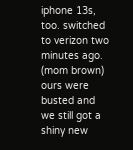iphone 13s, too. switched to verizon two minutes ago. (mom brown) ours were busted and we still got a shiny new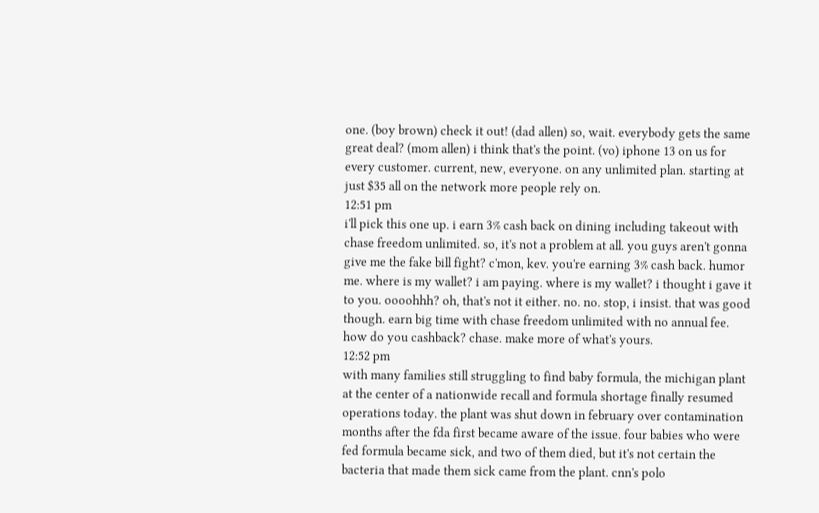one. (boy brown) check it out! (dad allen) so, wait. everybody gets the same great deal? (mom allen) i think that's the point. (vo) iphone 13 on us for every customer. current, new, everyone. on any unlimited plan. starting at just $35 all on the network more people rely on.
12:51 pm
i'll pick this one up. i earn 3% cash back on dining including takeout with chase freedom unlimited. so, it's not a problem at all. you guys aren't gonna give me the fake bill fight? c'mon, kev. you're earning 3% cash back. humor me. where is my wallet? i am paying. where is my wallet? i thought i gave it to you. oooohhh? oh, that's not it either. no. no. stop, i insist. that was good though. earn big time with chase freedom unlimited with no annual fee. how do you cashback? chase. make more of what's yours.
12:52 pm
with many families still struggling to find baby formula, the michigan plant at the center of a nationwide recall and formula shortage finally resumed operations today. the plant was shut down in february over contamination months after the fda first became aware of the issue. four babies who were fed formula became sick, and two of them died, but it's not certain the bacteria that made them sick came from the plant. cnn's polo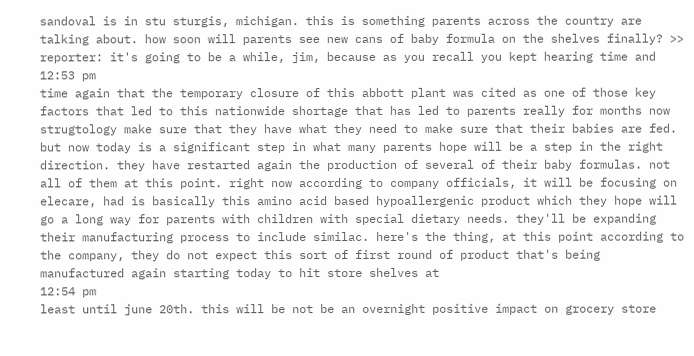sandoval is in stu sturgis, michigan. this is something parents across the country are talking about. how soon will parents see new cans of baby formula on the shelves finally? >> reporter: it's going to be a while, jim, because as you recall you kept hearing time and
12:53 pm
time again that the temporary closure of this abbott plant was cited as one of those key factors that led to this nationwide shortage that has led to parents really for months now strugtology make sure that they have what they need to make sure that their babies are fed. but now today is a significant step in what many parents hope will be a step in the right direction. they have restarted again the production of several of their baby formulas. not all of them at this point. right now according to company officials, it will be focusing on elecare, had is basically this amino acid based hypoallergenic product which they hope will go a long way for parents with children with special dietary needs. they'll be expanding their manufacturing process to include similac. here's the thing, at this point according to the company, they do not expect this sort of first round of product that's being manufactured again starting today to hit store shelves at
12:54 pm
least until june 20th. this will be not be an overnight positive impact on grocery store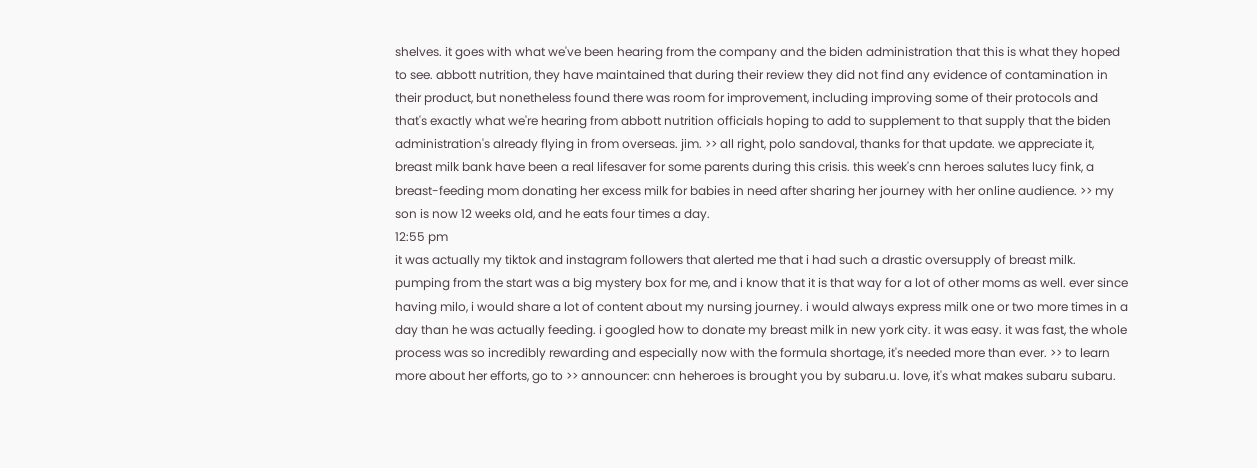shelves. it goes with what we've been hearing from the company and the biden administration that this is what they hoped to see. abbott nutrition, they have maintained that during their review they did not find any evidence of contamination in their product, but nonetheless found there was room for improvement, including improving some of their protocols and that's exactly what we're hearing from abbott nutrition officials hoping to add to supplement to that supply that the biden administration's already flying in from overseas. jim. >> all right, polo sandoval, thanks for that update. we appreciate it, breast milk bank have been a real lifesaver for some parents during this crisis. this week's cnn heroes salutes lucy fink, a breast-feeding mom donating her excess milk for babies in need after sharing her journey with her online audience. >> my son is now 12 weeks old, and he eats four times a day.
12:55 pm
it was actually my tiktok and instagram followers that alerted me that i had such a drastic oversupply of breast milk. pumping from the start was a big mystery box for me, and i know that it is that way for a lot of other moms as well. ever since having milo, i would share a lot of content about my nursing journey. i would always express milk one or two more times in a day than he was actually feeding. i googled how to donate my breast milk in new york city. it was easy. it was fast, the whole process was so incredibly rewarding and especially now with the formula shortage, it's needed more than ever. >> to learn more about her efforts, go to >> announcer: cnn heheroes is brought you by subaru.u. love, it's what makes subaru subaru.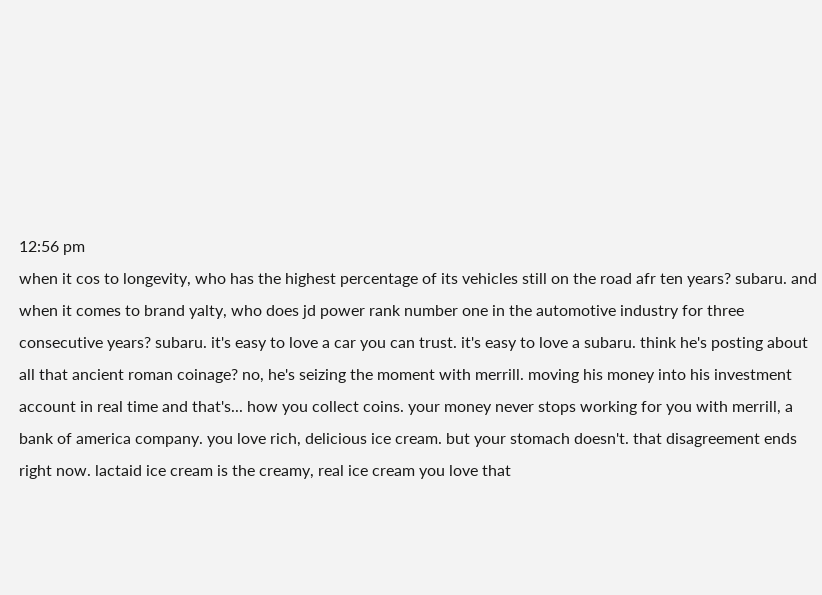12:56 pm
when it cos to longevity, who has the highest percentage of its vehicles still on the road afr ten years? subaru. and when it comes to brand yalty, who does jd power rank number one in the automotive industry for three consecutive years? subaru. it's easy to love a car you can trust. it's easy to love a subaru. think he's posting about all that ancient roman coinage? no, he's seizing the moment with merrill. moving his money into his investment account in real time and that's... how you collect coins. your money never stops working for you with merrill, a bank of america company. you love rich, delicious ice cream. but your stomach doesn't. that disagreement ends right now. lactaid ice cream is the creamy, real ice cream you love that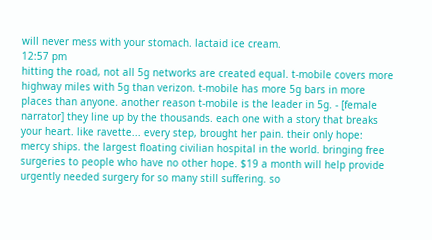will never mess with your stomach. lactaid ice cream.
12:57 pm
hitting the road, not all 5g networks are created equal. t-mobile covers more highway miles with 5g than verizon. t-mobile has more 5g bars in more places than anyone. another reason t-mobile is the leader in 5g. - [female narrator] they line up by the thousands. each one with a story that breaks your heart. like ravette... every step, brought her pain. their only hope: mercy ships. the largest floating civilian hospital in the world. bringing free surgeries to people who have no other hope. $19 a month will help provide urgently needed surgery for so many still suffering. so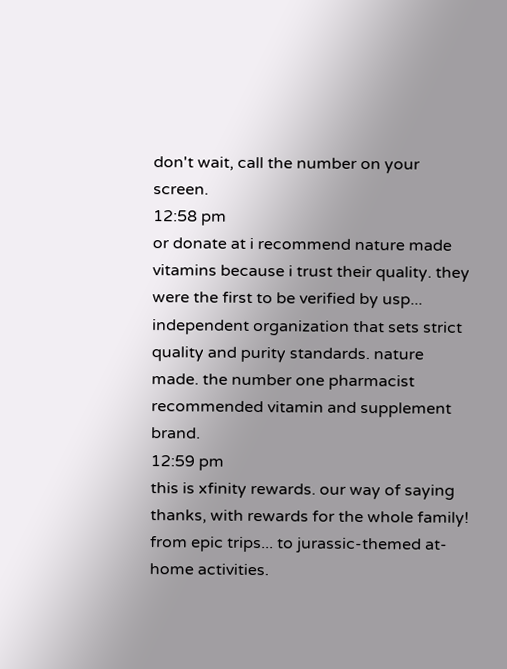don't wait, call the number on your screen.
12:58 pm
or donate at i recommend nature made vitamins because i trust their quality. they were the first to be verified by usp... independent organization that sets strict quality and purity standards. nature made. the number one pharmacist recommended vitamin and supplement brand.
12:59 pm
this is xfinity rewards. our way of saying thanks, with rewards for the whole family! from epic trips... to jurassic-themed at-home activities.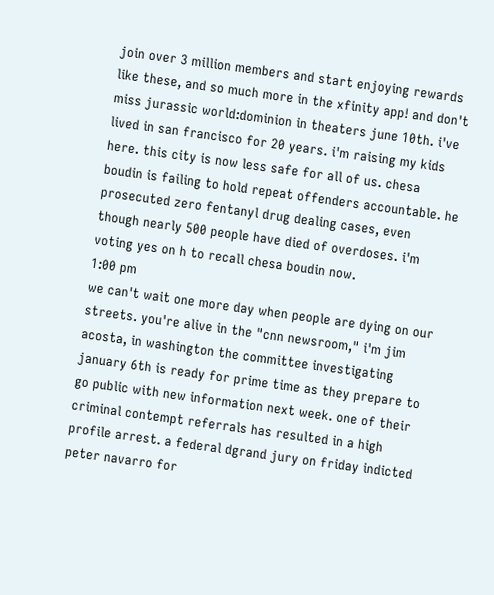join over 3 million members and start enjoying rewards like these, and so much more in the xfinity app! and don't miss jurassic world:dominion in theaters june 10th. i've lived in san francisco for 20 years. i'm raising my kids here. this city is now less safe for all of us. chesa boudin is failing to hold repeat offenders accountable. he prosecuted zero fentanyl drug dealing cases, even though nearly 500 people have died of overdoses. i'm voting yes on h to recall chesa boudin now.
1:00 pm
we can't wait one more day when people are dying on our streets. you're alive in the "cnn newsroom," i'm jim acosta, in washington the committee investigating january 6th is ready for prime time as they prepare to go public with new information next week. one of their criminal contempt referrals has resulted in a high profile arrest. a federal dgrand jury on friday indicted peter navarro for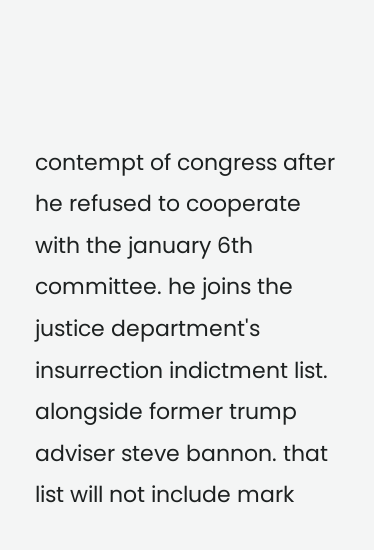contempt of congress after he refused to cooperate with the january 6th committee. he joins the justice department's insurrection indictment list. alongside former trump adviser steve bannon. that list will not include mark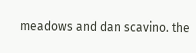meadows and dan scavino. the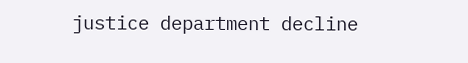justice department decline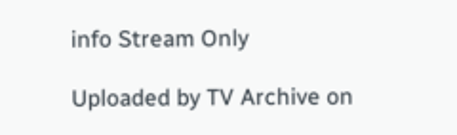info Stream Only

Uploaded by TV Archive on